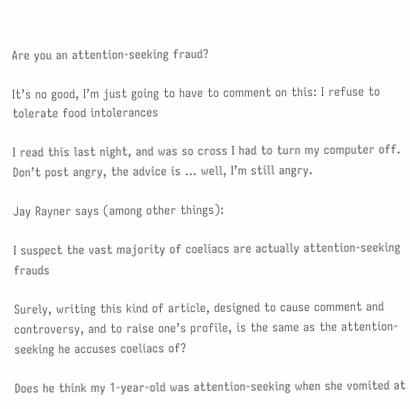Are you an attention-seeking fraud?

It’s no good, I’m just going to have to comment on this: I refuse to tolerate food intolerances

I read this last night, and was so cross I had to turn my computer off. Don’t post angry, the advice is … well, I’m still angry.

Jay Rayner says (among other things):

I suspect the vast majority of coeliacs are actually attention-seeking frauds

Surely, writing this kind of article, designed to cause comment and controversy, and to raise one’s profile, is the same as the attention-seeking he accuses coeliacs of?

Does he think my 1-year-old was attention-seeking when she vomited at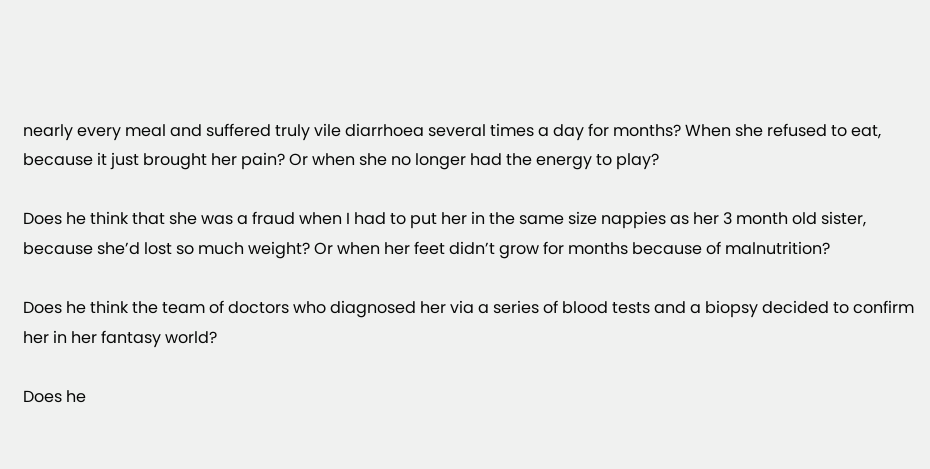nearly every meal and suffered truly vile diarrhoea several times a day for months? When she refused to eat, because it just brought her pain? Or when she no longer had the energy to play?

Does he think that she was a fraud when I had to put her in the same size nappies as her 3 month old sister, because she’d lost so much weight? Or when her feet didn’t grow for months because of malnutrition?

Does he think the team of doctors who diagnosed her via a series of blood tests and a biopsy decided to confirm her in her fantasy world?

Does he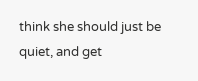think she should just be quiet, and get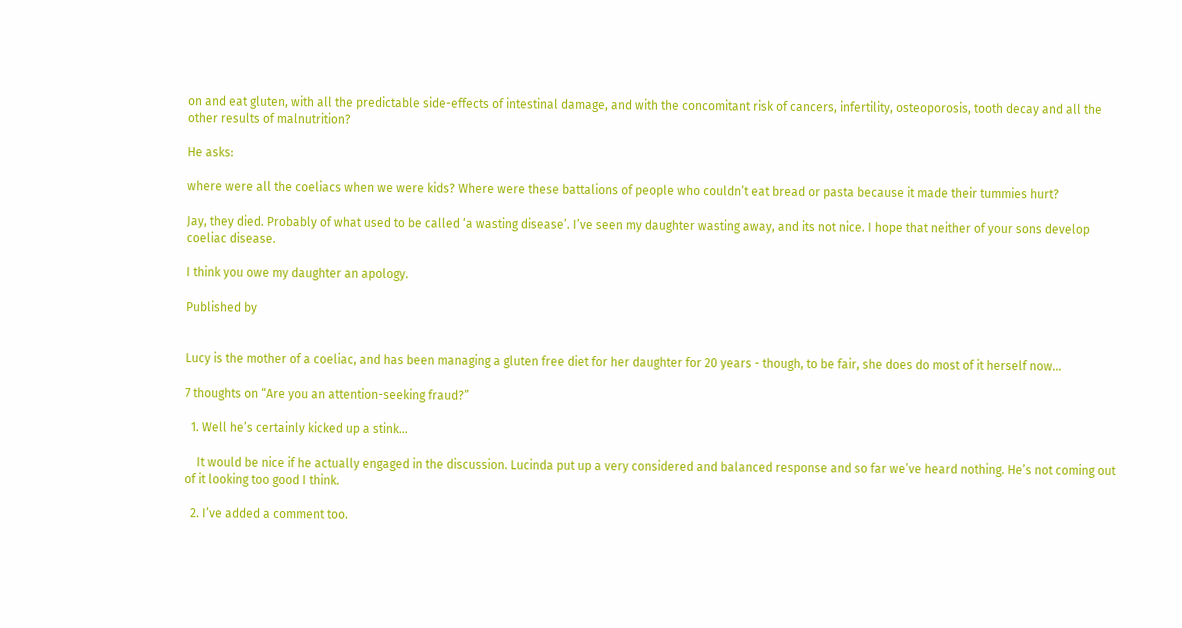on and eat gluten, with all the predictable side-effects of intestinal damage, and with the concomitant risk of cancers, infertility, osteoporosis, tooth decay and all the other results of malnutrition?

He asks:

where were all the coeliacs when we were kids? Where were these battalions of people who couldn’t eat bread or pasta because it made their tummies hurt?

Jay, they died. Probably of what used to be called ‘a wasting disease’. I’ve seen my daughter wasting away, and its not nice. I hope that neither of your sons develop coeliac disease.

I think you owe my daughter an apology.

Published by


Lucy is the mother of a coeliac, and has been managing a gluten free diet for her daughter for 20 years - though, to be fair, she does do most of it herself now...

7 thoughts on “Are you an attention-seeking fraud?”

  1. Well he’s certainly kicked up a stink…

    It would be nice if he actually engaged in the discussion. Lucinda put up a very considered and balanced response and so far we’ve heard nothing. He’s not coming out of it looking too good I think.

  2. I’ve added a comment too.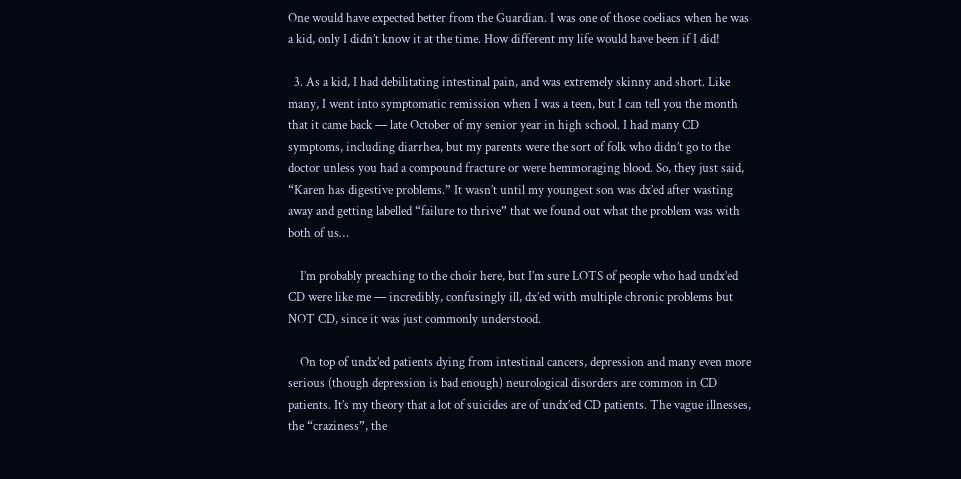One would have expected better from the Guardian. I was one of those coeliacs when he was a kid, only I didn’t know it at the time. How different my life would have been if I did!

  3. As a kid, I had debilitating intestinal pain, and was extremely skinny and short. Like many, I went into symptomatic remission when I was a teen, but I can tell you the month that it came back — late October of my senior year in high school. I had many CD symptoms, including diarrhea, but my parents were the sort of folk who didn’t go to the doctor unless you had a compound fracture or were hemmoraging blood. So, they just said, “Karen has digestive problems.” It wasn’t until my youngest son was dx’ed after wasting away and getting labelled “failure to thrive” that we found out what the problem was with both of us…

    I’m probably preaching to the choir here, but I’m sure LOTS of people who had undx’ed CD were like me — incredibly, confusingly ill, dx’ed with multiple chronic problems but NOT CD, since it was just commonly understood.

    On top of undx’ed patients dying from intestinal cancers, depression and many even more serious (though depression is bad enough) neurological disorders are common in CD patients. It’s my theory that a lot of suicides are of undx’ed CD patients. The vague illnesses, the “craziness”, the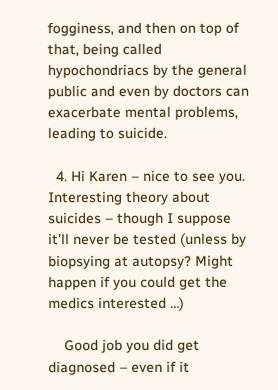fogginess, and then on top of that, being called hypochondriacs by the general public and even by doctors can exacerbate mental problems, leading to suicide.

  4. Hi Karen – nice to see you. Interesting theory about suicides – though I suppose it’ll never be tested (unless by biopsying at autopsy? Might happen if you could get the medics interested …)

    Good job you did get diagnosed – even if it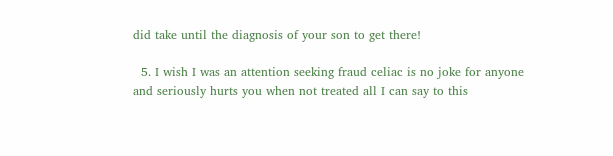did take until the diagnosis of your son to get there!

  5. I wish I was an attention seeking fraud celiac is no joke for anyone and seriously hurts you when not treated all I can say to this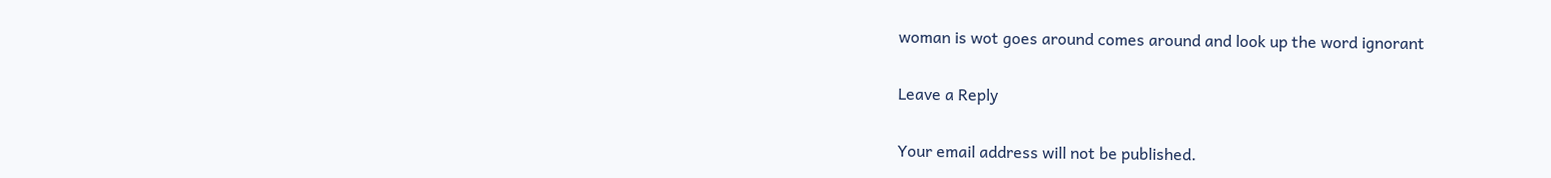woman is wot goes around comes around and look up the word ignorant

Leave a Reply

Your email address will not be published.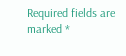Required fields are marked *